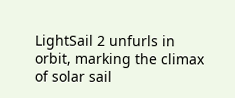LightSail 2 unfurls in orbit, marking the climax of solar sail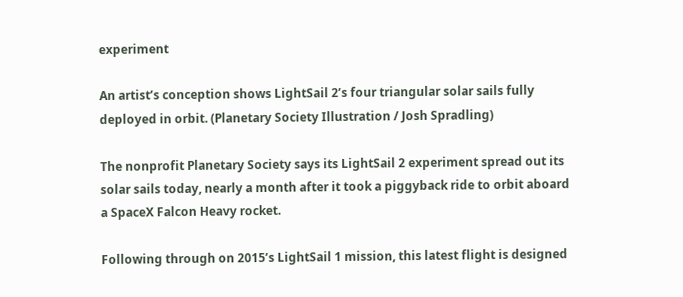experiment

An artist’s conception shows LightSail 2’s four triangular solar sails fully deployed in orbit. (Planetary Society Illustration / Josh Spradling)

The nonprofit Planetary Society says its LightSail 2 experiment spread out its solar sails today, nearly a month after it took a piggyback ride to orbit aboard a SpaceX Falcon Heavy rocket.

Following through on 2015’s LightSail 1 mission, this latest flight is designed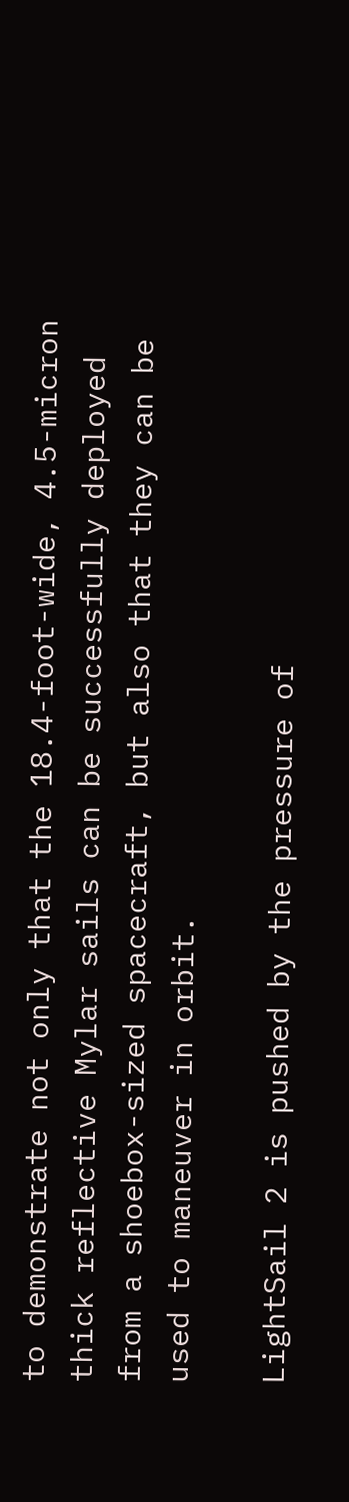to demonstrate not only that the 18.4-foot-wide, 4.5-micron thick reflective Mylar sails can be successfully deployed from a shoebox-sized spacecraft, but also that they can be used to maneuver in orbit.

LightSail 2 is pushed by the pressure of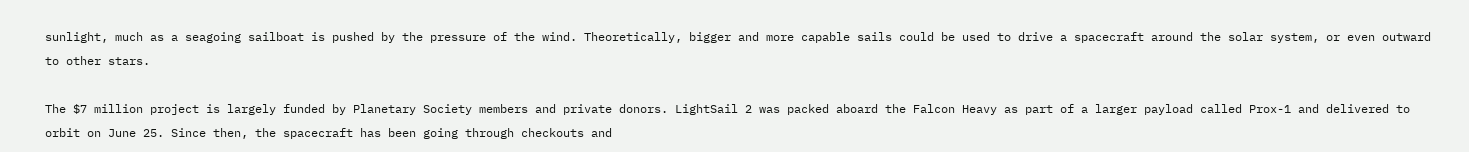sunlight, much as a seagoing sailboat is pushed by the pressure of the wind. Theoretically, bigger and more capable sails could be used to drive a spacecraft around the solar system, or even outward to other stars.

The $7 million project is largely funded by Planetary Society members and private donors. LightSail 2 was packed aboard the Falcon Heavy as part of a larger payload called Prox-1 and delivered to orbit on June 25. Since then, the spacecraft has been going through checkouts and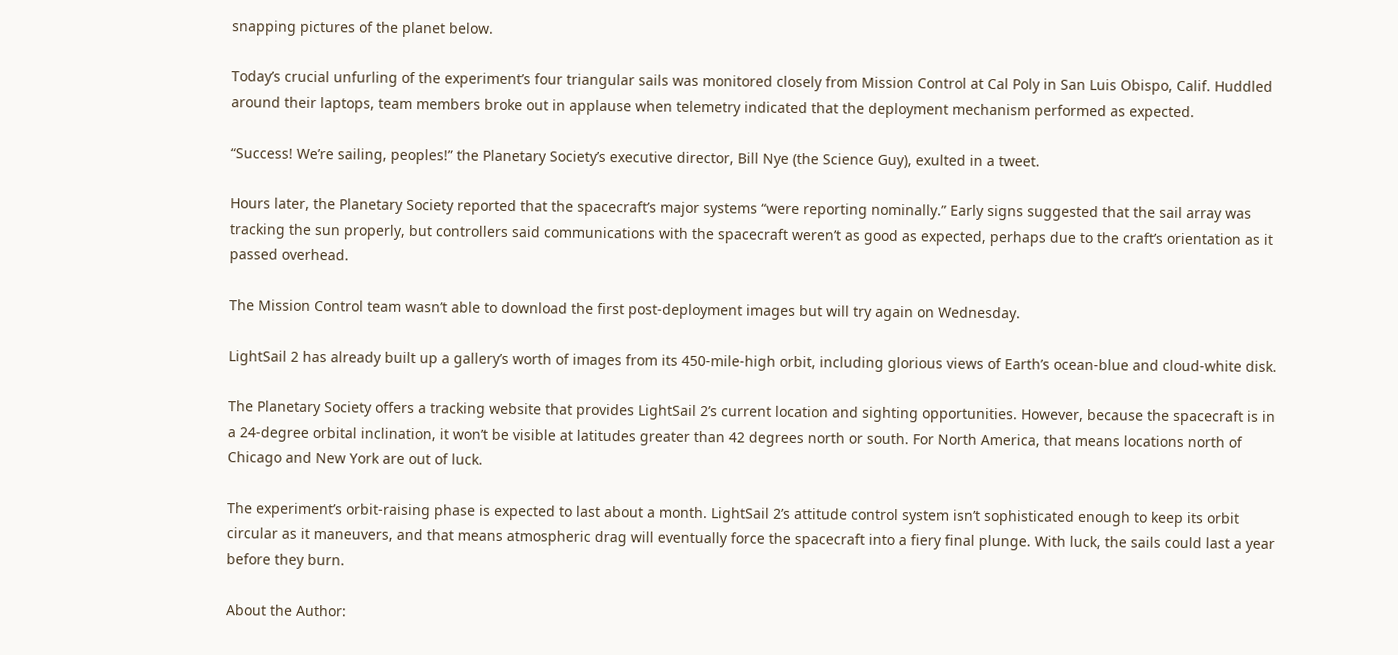snapping pictures of the planet below.

Today’s crucial unfurling of the experiment’s four triangular sails was monitored closely from Mission Control at Cal Poly in San Luis Obispo, Calif. Huddled around their laptops, team members broke out in applause when telemetry indicated that the deployment mechanism performed as expected.

“Success! We’re sailing, peoples!” the Planetary Society’s executive director, Bill Nye (the Science Guy), exulted in a tweet.

Hours later, the Planetary Society reported that the spacecraft’s major systems “were reporting nominally.” Early signs suggested that the sail array was tracking the sun properly, but controllers said communications with the spacecraft weren’t as good as expected, perhaps due to the craft’s orientation as it passed overhead.

The Mission Control team wasn’t able to download the first post-deployment images but will try again on Wednesday.

LightSail 2 has already built up a gallery’s worth of images from its 450-mile-high orbit, including glorious views of Earth’s ocean-blue and cloud-white disk.

The Planetary Society offers a tracking website that provides LightSail 2’s current location and sighting opportunities. However, because the spacecraft is in a 24-degree orbital inclination, it won’t be visible at latitudes greater than 42 degrees north or south. For North America, that means locations north of Chicago and New York are out of luck.

The experiment’s orbit-raising phase is expected to last about a month. LightSail 2’s attitude control system isn’t sophisticated enough to keep its orbit circular as it maneuvers, and that means atmospheric drag will eventually force the spacecraft into a fiery final plunge. With luck, the sails could last a year before they burn.

About the Author: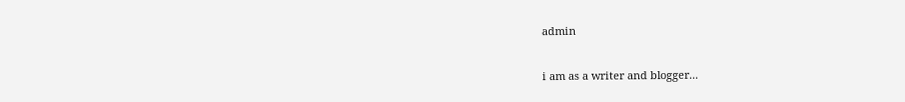admin

i am as a writer and blogger...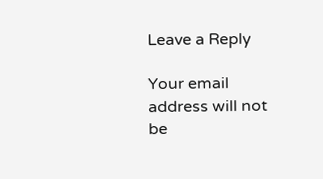Leave a Reply

Your email address will not be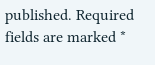published. Required fields are marked *